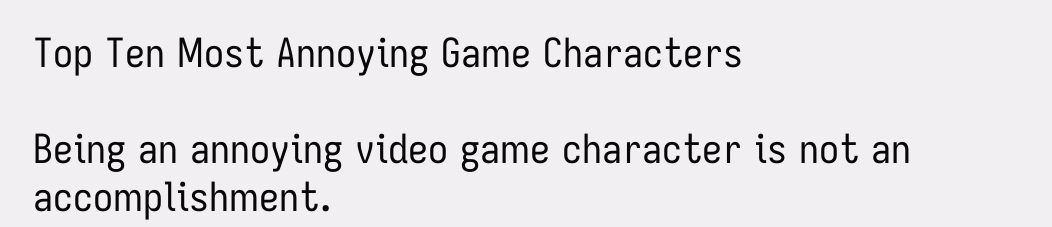Top Ten Most Annoying Game Characters

Being an annoying video game character is not an accomplishment.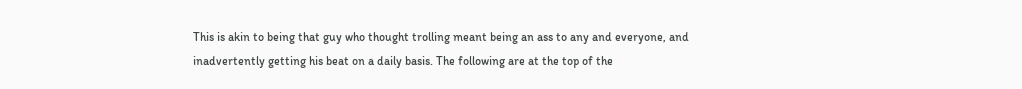This is akin to being that guy who thought trolling meant being an ass to any and everyone, and inadvertently getting his beat on a daily basis. The following are at the top of the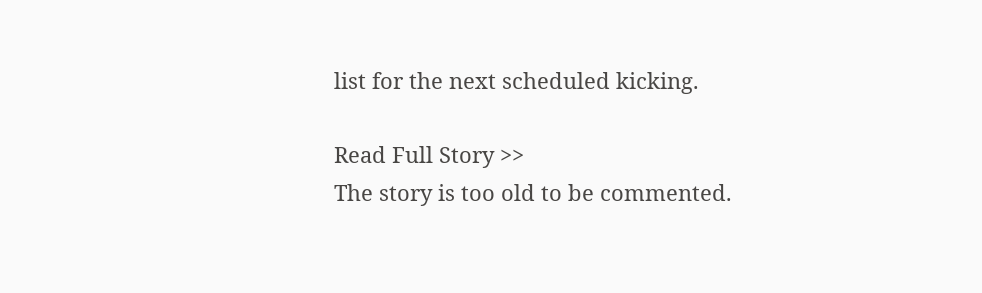list for the next scheduled kicking.

Read Full Story >>
The story is too old to be commented.